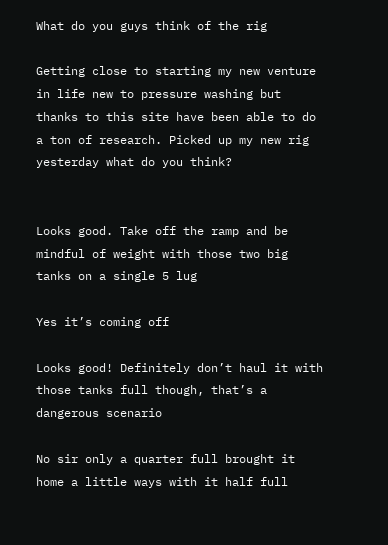What do you guys think of the rig

Getting close to starting my new venture in life new to pressure washing but thanks to this site have been able to do a ton of research. Picked up my new rig yesterday what do you think?


Looks good. Take off the ramp and be mindful of weight with those two big tanks on a single 5 lug

Yes it’s coming off

Looks good! Definitely don’t haul it with those tanks full though, that’s a dangerous scenario

No sir only a quarter full brought it home a little ways with it half full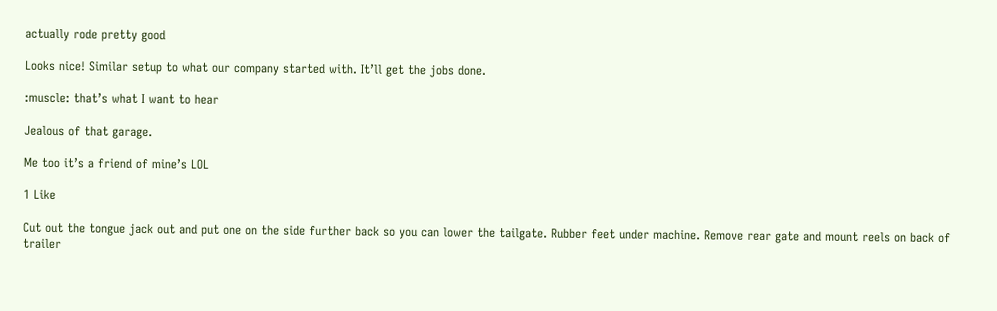actually rode pretty good

Looks nice! Similar setup to what our company started with. It’ll get the jobs done.

:muscle: that’s what I want to hear

Jealous of that garage.

Me too it’s a friend of mine’s LOL

1 Like

Cut out the tongue jack out and put one on the side further back so you can lower the tailgate. Rubber feet under machine. Remove rear gate and mount reels on back of trailer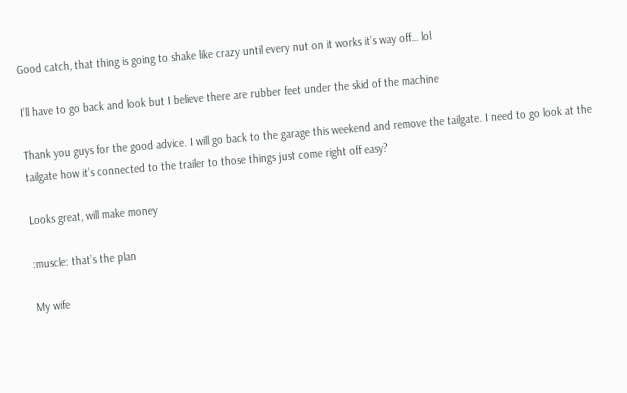Good catch, that thing is going to shake like crazy until every nut on it works it’s way off… lol

I’ll have to go back and look but I believe there are rubber feet under the skid of the machine

Thank you guys for the good advice. I will go back to the garage this weekend and remove the tailgate. I need to go look at the tailgate how it’s connected to the trailer to those things just come right off easy?

Looks great, will make money

:muscle: that’s the plan

My wife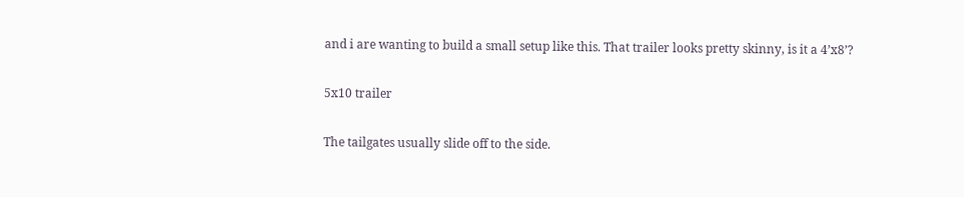and i are wanting to build a small setup like this. That trailer looks pretty skinny, is it a 4’x8’?

5x10 trailer

The tailgates usually slide off to the side.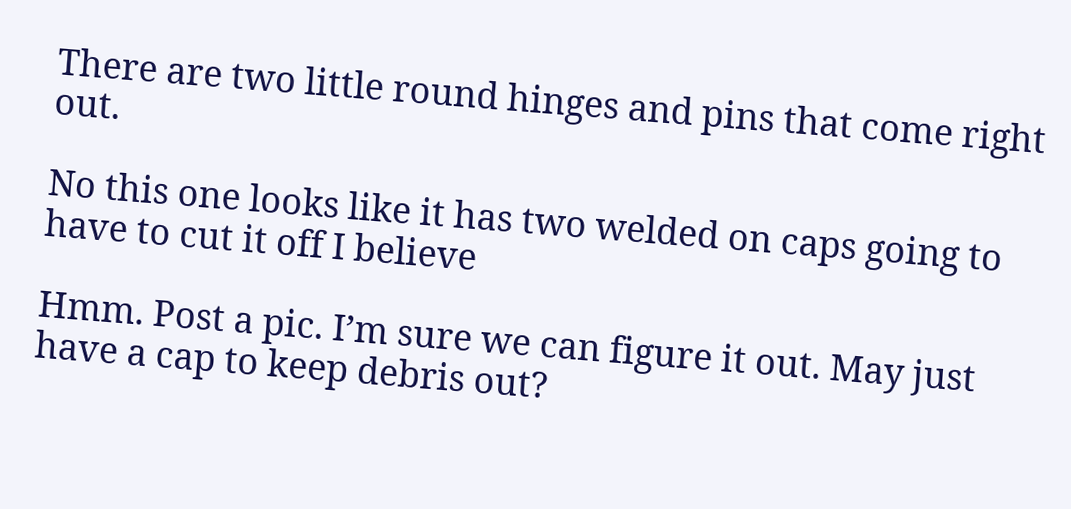There are two little round hinges and pins that come right out.

No this one looks like it has two welded on caps going to have to cut it off I believe

Hmm. Post a pic. I’m sure we can figure it out. May just have a cap to keep debris out?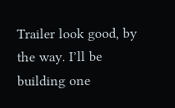Trailer look good, by the way. I’ll be building one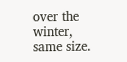over the winter, same size.